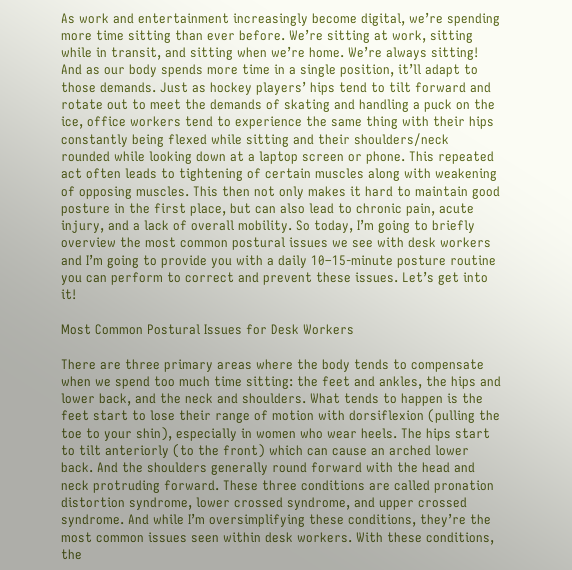As work and entertainment increasingly become digital, we’re spending more time sitting than ever before. We’re sitting at work, sitting while in transit, and sitting when we’re home. We’re always sitting! And as our body spends more time in a single position, it’ll adapt to those demands. Just as hockey players’ hips tend to tilt forward and rotate out to meet the demands of skating and handling a puck on the ice, office workers tend to experience the same thing with their hips constantly being flexed while sitting and their shoulders/neck rounded while looking down at a laptop screen or phone. This repeated act often leads to tightening of certain muscles along with weakening of opposing muscles. This then not only makes it hard to maintain good posture in the first place, but can also lead to chronic pain, acute injury, and a lack of overall mobility. So today, I’m going to briefly overview the most common postural issues we see with desk workers and I’m going to provide you with a daily 10–15-minute posture routine you can perform to correct and prevent these issues. Let’s get into it!

Most Common Postural Issues for Desk Workers

There are three primary areas where the body tends to compensate when we spend too much time sitting: the feet and ankles, the hips and lower back, and the neck and shoulders. What tends to happen is the feet start to lose their range of motion with dorsiflexion (pulling the toe to your shin), especially in women who wear heels. The hips start to tilt anteriorly (to the front) which can cause an arched lower back. And the shoulders generally round forward with the head and neck protruding forward. These three conditions are called pronation distortion syndrome, lower crossed syndrome, and upper crossed syndrome. And while I’m oversimplifying these conditions, they’re the most common issues seen within desk workers. With these conditions, the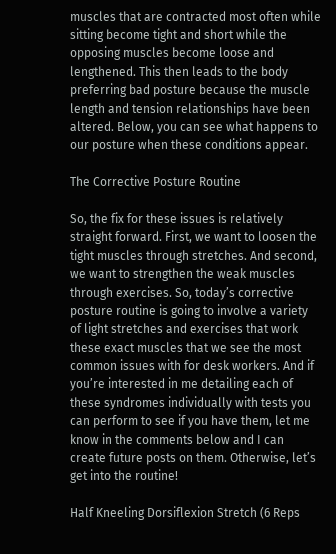muscles that are contracted most often while sitting become tight and short while the opposing muscles become loose and lengthened. This then leads to the body preferring bad posture because the muscle length and tension relationships have been altered. Below, you can see what happens to our posture when these conditions appear.

The Corrective Posture Routine

So, the fix for these issues is relatively straight forward. First, we want to loosen the tight muscles through stretches. And second, we want to strengthen the weak muscles through exercises. So, today’s corrective posture routine is going to involve a variety of light stretches and exercises that work these exact muscles that we see the most common issues with for desk workers. And if you’re interested in me detailing each of these syndromes individually with tests you can perform to see if you have them, let me know in the comments below and I can create future posts on them. Otherwise, let’s get into the routine!

Half Kneeling Dorsiflexion Stretch (6 Reps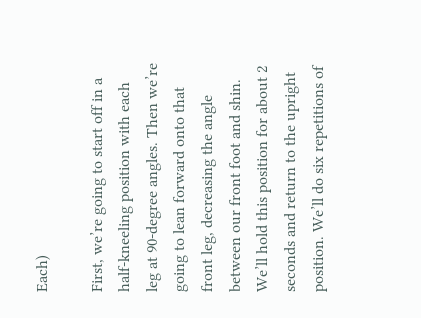Each)

First, we’re going to start off in a half-kneeling position with each leg at 90-degree angles. Then we’re going to lean forward onto that front leg, decreasing the angle between our front foot and shin. We’ll hold this position for about 2 seconds and return to the upright position. We’ll do six repetitions of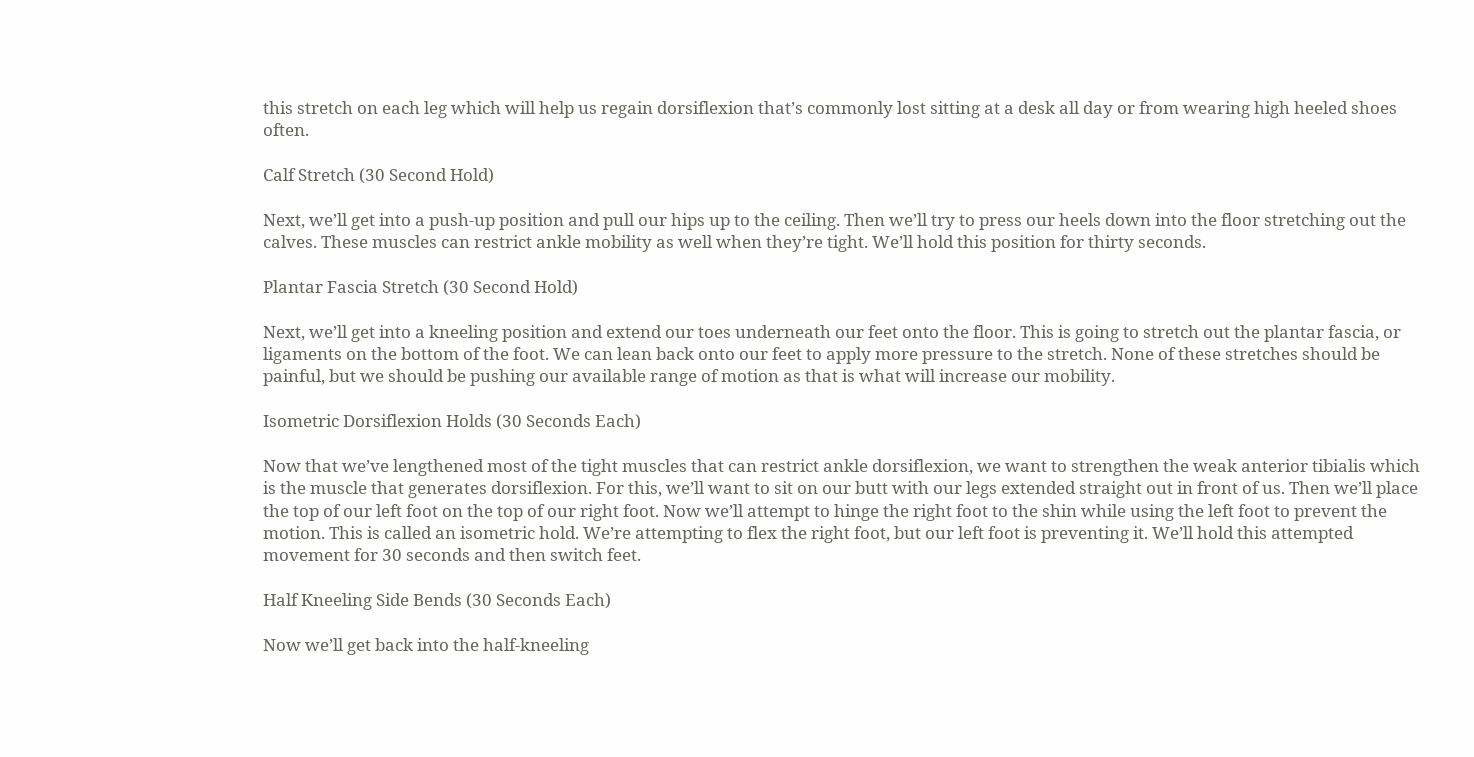this stretch on each leg which will help us regain dorsiflexion that’s commonly lost sitting at a desk all day or from wearing high heeled shoes often.

Calf Stretch (30 Second Hold)

Next, we’ll get into a push-up position and pull our hips up to the ceiling. Then we’ll try to press our heels down into the floor stretching out the calves. These muscles can restrict ankle mobility as well when they’re tight. We’ll hold this position for thirty seconds.

Plantar Fascia Stretch (30 Second Hold)

Next, we’ll get into a kneeling position and extend our toes underneath our feet onto the floor. This is going to stretch out the plantar fascia, or ligaments on the bottom of the foot. We can lean back onto our feet to apply more pressure to the stretch. None of these stretches should be painful, but we should be pushing our available range of motion as that is what will increase our mobility.

Isometric Dorsiflexion Holds (30 Seconds Each)

Now that we’ve lengthened most of the tight muscles that can restrict ankle dorsiflexion, we want to strengthen the weak anterior tibialis which is the muscle that generates dorsiflexion. For this, we’ll want to sit on our butt with our legs extended straight out in front of us. Then we’ll place the top of our left foot on the top of our right foot. Now we’ll attempt to hinge the right foot to the shin while using the left foot to prevent the motion. This is called an isometric hold. We’re attempting to flex the right foot, but our left foot is preventing it. We’ll hold this attempted movement for 30 seconds and then switch feet.

Half Kneeling Side Bends (30 Seconds Each)

Now we’ll get back into the half-kneeling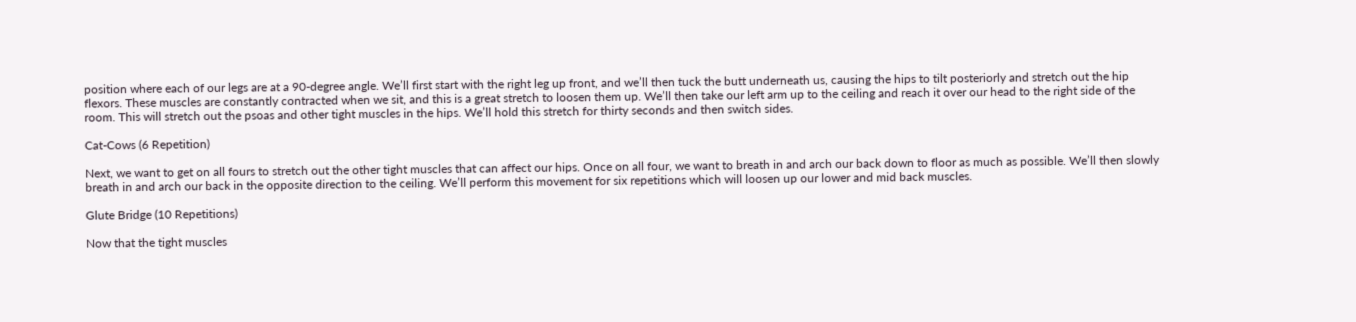position where each of our legs are at a 90-degree angle. We’ll first start with the right leg up front, and we’ll then tuck the butt underneath us, causing the hips to tilt posteriorly and stretch out the hip flexors. These muscles are constantly contracted when we sit, and this is a great stretch to loosen them up. We’ll then take our left arm up to the ceiling and reach it over our head to the right side of the room. This will stretch out the psoas and other tight muscles in the hips. We’ll hold this stretch for thirty seconds and then switch sides.

Cat-Cows (6 Repetition)

Next, we want to get on all fours to stretch out the other tight muscles that can affect our hips. Once on all four, we want to breath in and arch our back down to floor as much as possible. We’ll then slowly breath in and arch our back in the opposite direction to the ceiling. We’ll perform this movement for six repetitions which will loosen up our lower and mid back muscles.

Glute Bridge (10 Repetitions)

Now that the tight muscles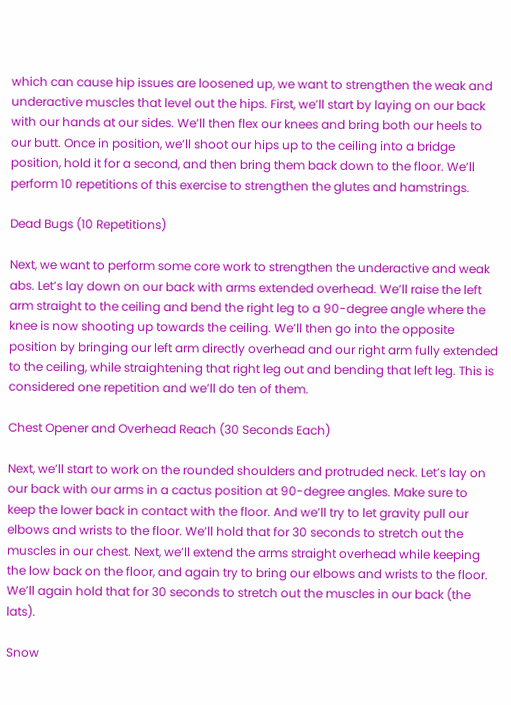which can cause hip issues are loosened up, we want to strengthen the weak and underactive muscles that level out the hips. First, we’ll start by laying on our back with our hands at our sides. We’ll then flex our knees and bring both our heels to our butt. Once in position, we’ll shoot our hips up to the ceiling into a bridge position, hold it for a second, and then bring them back down to the floor. We’ll perform 10 repetitions of this exercise to strengthen the glutes and hamstrings.

Dead Bugs (10 Repetitions)

Next, we want to perform some core work to strengthen the underactive and weak abs. Let’s lay down on our back with arms extended overhead. We’ll raise the left arm straight to the ceiling and bend the right leg to a 90-degree angle where the knee is now shooting up towards the ceiling. We’ll then go into the opposite position by bringing our left arm directly overhead and our right arm fully extended to the ceiling, while straightening that right leg out and bending that left leg. This is considered one repetition and we’ll do ten of them.

Chest Opener and Overhead Reach (30 Seconds Each)

Next, we’ll start to work on the rounded shoulders and protruded neck. Let’s lay on our back with our arms in a cactus position at 90-degree angles. Make sure to keep the lower back in contact with the floor. And we’ll try to let gravity pull our elbows and wrists to the floor. We’ll hold that for 30 seconds to stretch out the muscles in our chest. Next, we’ll extend the arms straight overhead while keeping the low back on the floor, and again try to bring our elbows and wrists to the floor. We’ll again hold that for 30 seconds to stretch out the muscles in our back (the lats).

Snow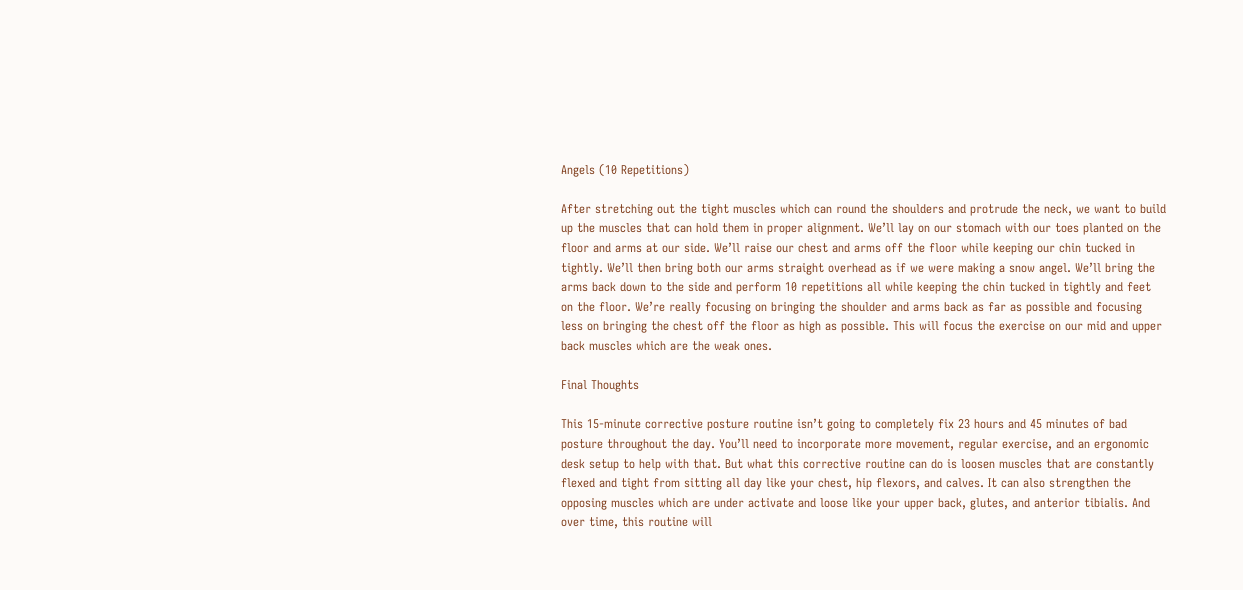Angels (10 Repetitions)

After stretching out the tight muscles which can round the shoulders and protrude the neck, we want to build up the muscles that can hold them in proper alignment. We’ll lay on our stomach with our toes planted on the floor and arms at our side. We’ll raise our chest and arms off the floor while keeping our chin tucked in tightly. We’ll then bring both our arms straight overhead as if we were making a snow angel. We’ll bring the arms back down to the side and perform 10 repetitions all while keeping the chin tucked in tightly and feet on the floor. We’re really focusing on bringing the shoulder and arms back as far as possible and focusing less on bringing the chest off the floor as high as possible. This will focus the exercise on our mid and upper back muscles which are the weak ones.

Final Thoughts

This 15-minute corrective posture routine isn’t going to completely fix 23 hours and 45 minutes of bad posture throughout the day. You’ll need to incorporate more movement, regular exercise, and an ergonomic desk setup to help with that. But what this corrective routine can do is loosen muscles that are constantly flexed and tight from sitting all day like your chest, hip flexors, and calves. It can also strengthen the opposing muscles which are under activate and loose like your upper back, glutes, and anterior tibialis. And over time, this routine will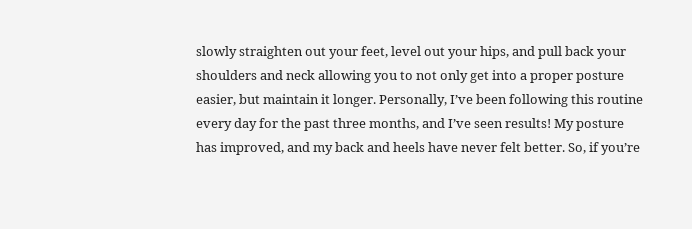slowly straighten out your feet, level out your hips, and pull back your shoulders and neck allowing you to not only get into a proper posture easier, but maintain it longer. Personally, I’ve been following this routine every day for the past three months, and I’ve seen results! My posture has improved, and my back and heels have never felt better. So, if you’re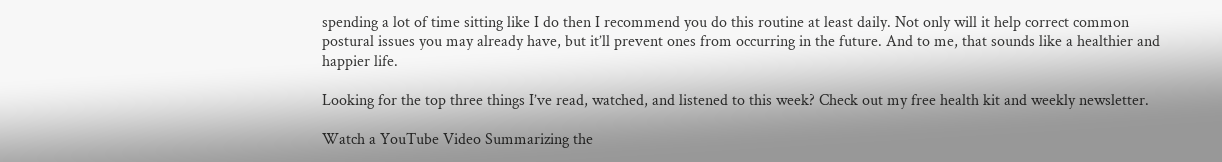spending a lot of time sitting like I do then I recommend you do this routine at least daily. Not only will it help correct common postural issues you may already have, but it’ll prevent ones from occurring in the future. And to me, that sounds like a healthier and happier life.

Looking for the top three things I’ve read, watched, and listened to this week? Check out my free health kit and weekly newsletter.

Watch a YouTube Video Summarizing the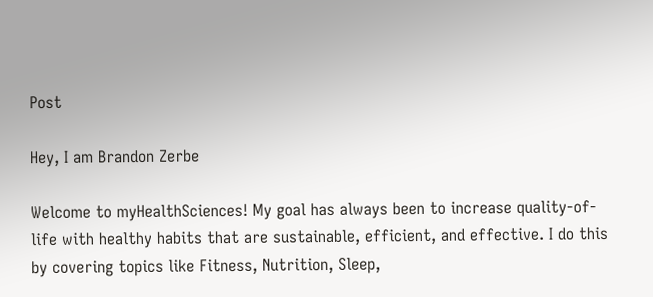Post

Hey, I am Brandon Zerbe

Welcome to myHealthSciences! My goal has always been to increase quality-of-life with healthy habits that are sustainable, efficient, and effective. I do this by covering topics like Fitness, Nutrition, Sleep,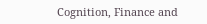Cognition, Finance and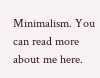Minimalism. You can read more about me here.